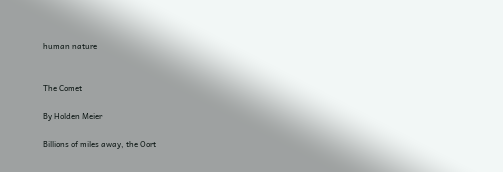human nature


The Comet

By Holden Meier

Billions of miles away, the Oort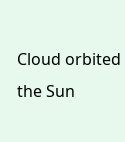Cloud orbited the Sun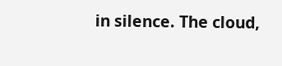in silence. The cloud,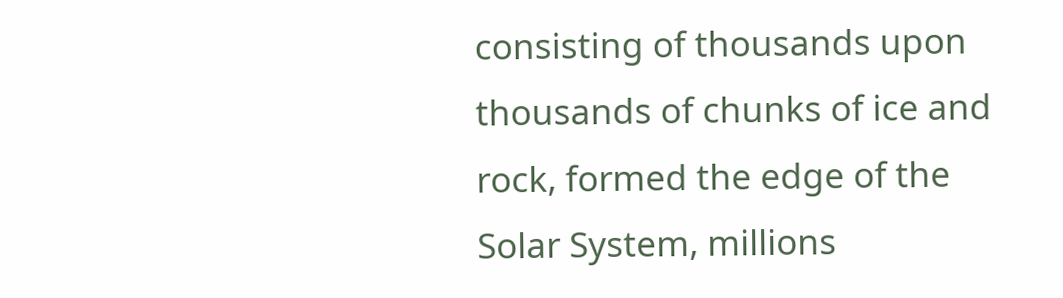consisting of thousands upon thousands of chunks of ice and rock, formed the edge of the Solar System, millions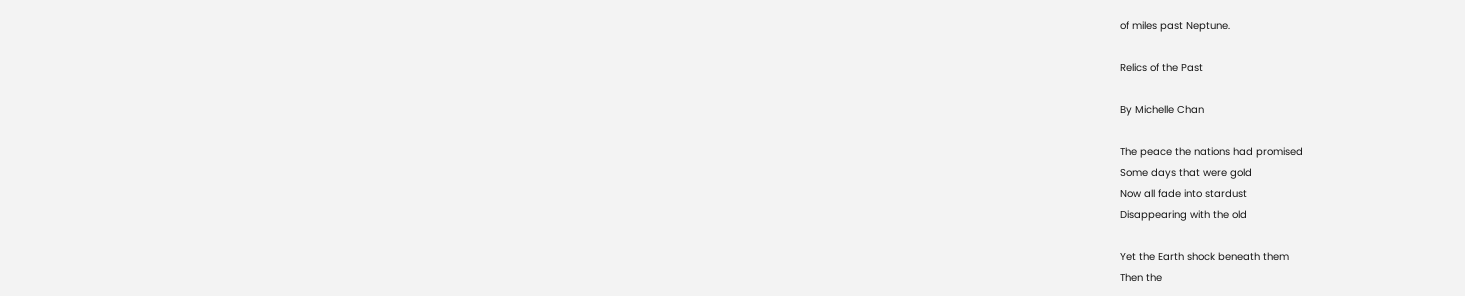of miles past Neptune.

Relics of the Past

By Michelle Chan

The peace the nations had promised
Some days that were gold
Now all fade into stardust
Disappearing with the old

Yet the Earth shock beneath them
Then the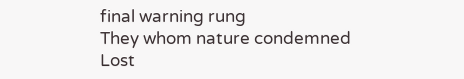final warning rung
They whom nature condemned
Lost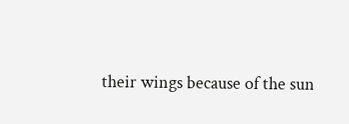their wings because of the sun